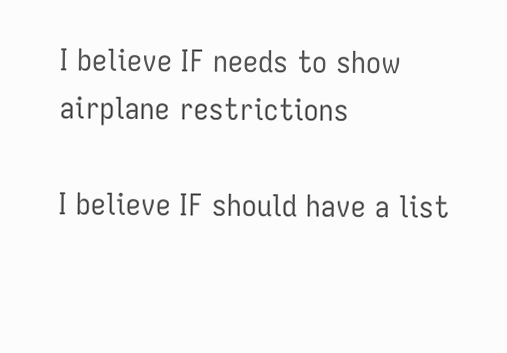I believe IF needs to show airplane restrictions

I believe IF should have a list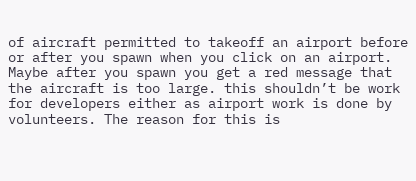of aircraft permitted to takeoff an airport before or after you spawn when you click on an airport. Maybe after you spawn you get a red message that the aircraft is too large. this shouldn’t be work for developers either as airport work is done by volunteers. The reason for this is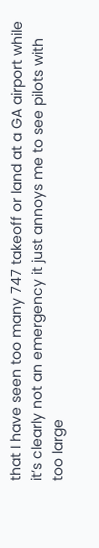that I have seen too many 747 takeoff or land at a GA airport while it’s clearly not an emergency it just annoys me to see pilots with too large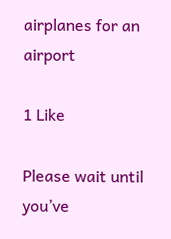airplanes for an airport

1 Like

Please wait until you’ve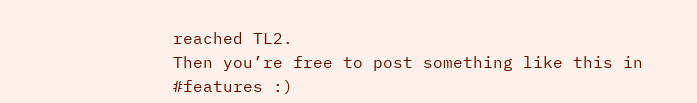reached TL2.
Then you’re free to post something like this in #features :)